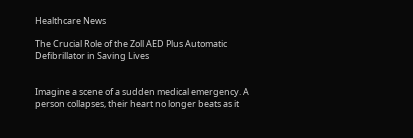Healthcare News

The Crucial Role of the Zoll AED Plus Automatic Defibrillator in Saving Lives


Imagine a scene of a sudden medical emergency. A person collapses, their heart no longer beats as it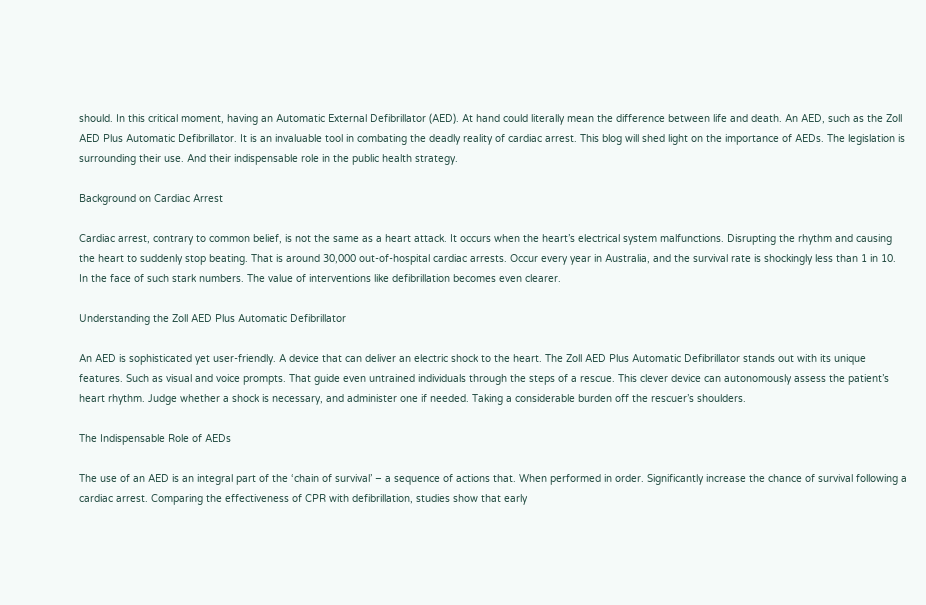should. In this critical moment, having an Automatic External Defibrillator (AED). At hand could literally mean the difference between life and death. An AED, such as the Zoll AED Plus Automatic Defibrillator. It is an invaluable tool in combating the deadly reality of cardiac arrest. This blog will shed light on the importance of AEDs. The legislation is surrounding their use. And their indispensable role in the public health strategy.

Background on Cardiac Arrest

Cardiac arrest, contrary to common belief, is not the same as a heart attack. It occurs when the heart’s electrical system malfunctions. Disrupting the rhythm and causing the heart to suddenly stop beating. That is around 30,000 out-of-hospital cardiac arrests. Occur every year in Australia, and the survival rate is shockingly less than 1 in 10. In the face of such stark numbers. The value of interventions like defibrillation becomes even clearer.

Understanding the Zoll AED Plus Automatic Defibrillator

An AED is sophisticated yet user-friendly. A device that can deliver an electric shock to the heart. The Zoll AED Plus Automatic Defibrillator stands out with its unique features. Such as visual and voice prompts. That guide even untrained individuals through the steps of a rescue. This clever device can autonomously assess the patient’s heart rhythm. Judge whether a shock is necessary, and administer one if needed. Taking a considerable burden off the rescuer’s shoulders.

The Indispensable Role of AEDs

The use of an AED is an integral part of the ‘chain of survival’ – a sequence of actions that. When performed in order. Significantly increase the chance of survival following a cardiac arrest. Comparing the effectiveness of CPR with defibrillation, studies show that early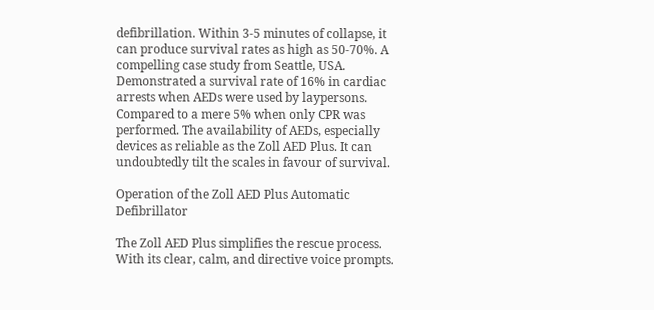defibrillation. Within 3-5 minutes of collapse, it can produce survival rates as high as 50-70%. A compelling case study from Seattle, USA. Demonstrated a survival rate of 16% in cardiac arrests when AEDs were used by laypersons. Compared to a mere 5% when only CPR was performed. The availability of AEDs, especially devices as reliable as the Zoll AED Plus. It can undoubtedly tilt the scales in favour of survival.

Operation of the Zoll AED Plus Automatic Defibrillator

The Zoll AED Plus simplifies the rescue process. With its clear, calm, and directive voice prompts.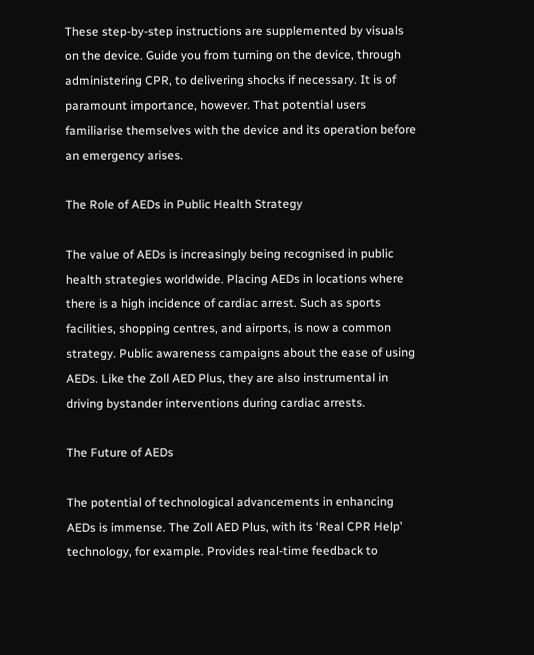These step-by-step instructions are supplemented by visuals on the device. Guide you from turning on the device, through administering CPR, to delivering shocks if necessary. It is of paramount importance, however. That potential users familiarise themselves with the device and its operation before an emergency arises.

The Role of AEDs in Public Health Strategy

The value of AEDs is increasingly being recognised in public health strategies worldwide. Placing AEDs in locations where there is a high incidence of cardiac arrest. Such as sports facilities, shopping centres, and airports, is now a common strategy. Public awareness campaigns about the ease of using AEDs. Like the Zoll AED Plus, they are also instrumental in driving bystander interventions during cardiac arrests.

The Future of AEDs

The potential of technological advancements in enhancing AEDs is immense. The Zoll AED Plus, with its ‘Real CPR Help’ technology, for example. Provides real-time feedback to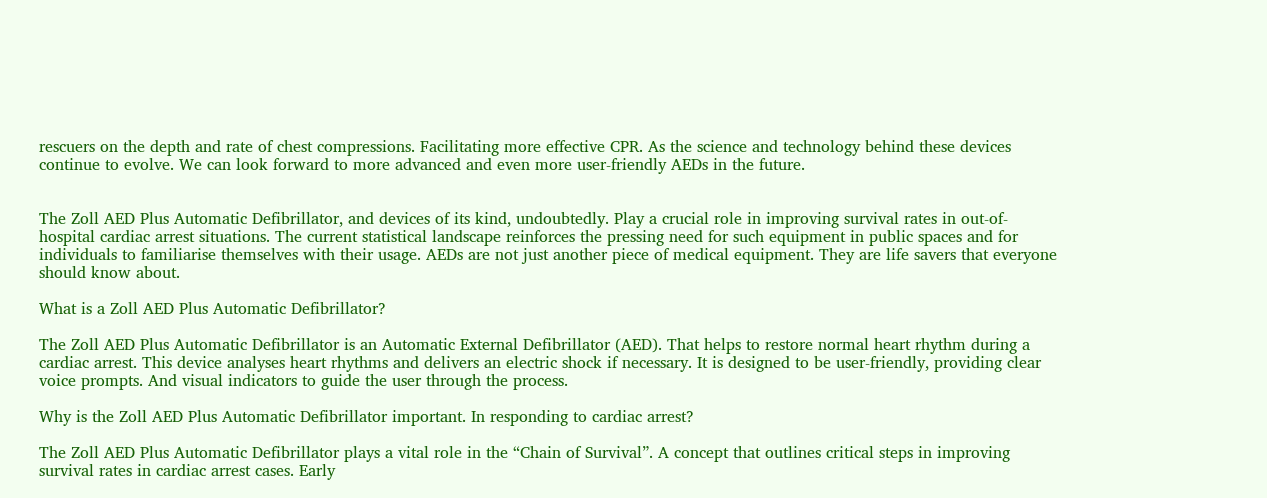rescuers on the depth and rate of chest compressions. Facilitating more effective CPR. As the science and technology behind these devices continue to evolve. We can look forward to more advanced and even more user-friendly AEDs in the future.


The Zoll AED Plus Automatic Defibrillator, and devices of its kind, undoubtedly. Play a crucial role in improving survival rates in out-of-hospital cardiac arrest situations. The current statistical landscape reinforces the pressing need for such equipment in public spaces and for individuals to familiarise themselves with their usage. AEDs are not just another piece of medical equipment. They are life savers that everyone should know about.

What is a Zoll AED Plus Automatic Defibrillator?

The Zoll AED Plus Automatic Defibrillator is an Automatic External Defibrillator (AED). That helps to restore normal heart rhythm during a cardiac arrest. This device analyses heart rhythms and delivers an electric shock if necessary. It is designed to be user-friendly, providing clear voice prompts. And visual indicators to guide the user through the process.

Why is the Zoll AED Plus Automatic Defibrillator important. In responding to cardiac arrest?

The Zoll AED Plus Automatic Defibrillator plays a vital role in the “Chain of Survival”. A concept that outlines critical steps in improving survival rates in cardiac arrest cases. Early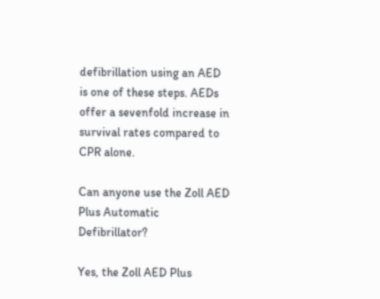defibrillation using an AED is one of these steps. AEDs offer a sevenfold increase in survival rates compared to CPR alone.

Can anyone use the Zoll AED Plus Automatic Defibrillator?

Yes, the Zoll AED Plus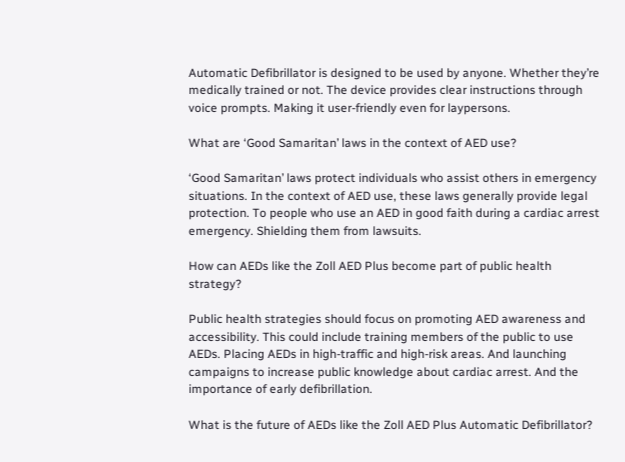Automatic Defibrillator is designed to be used by anyone. Whether they’re medically trained or not. The device provides clear instructions through voice prompts. Making it user-friendly even for laypersons.

What are ‘Good Samaritan’ laws in the context of AED use?

‘Good Samaritan’ laws protect individuals who assist others in emergency situations. In the context of AED use, these laws generally provide legal protection. To people who use an AED in good faith during a cardiac arrest emergency. Shielding them from lawsuits.

How can AEDs like the Zoll AED Plus become part of public health strategy?

Public health strategies should focus on promoting AED awareness and accessibility. This could include training members of the public to use AEDs. Placing AEDs in high-traffic and high-risk areas. And launching campaigns to increase public knowledge about cardiac arrest. And the importance of early defibrillation.

What is the future of AEDs like the Zoll AED Plus Automatic Defibrillator?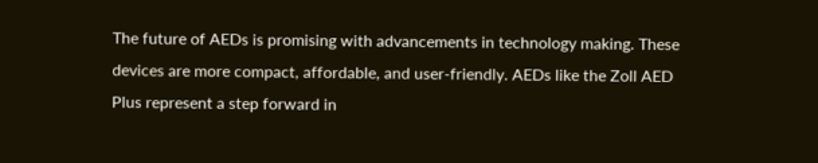The future of AEDs is promising with advancements in technology making. These devices are more compact, affordable, and user-friendly. AEDs like the Zoll AED Plus represent a step forward in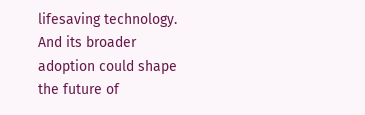lifesaving technology. And its broader adoption could shape the future of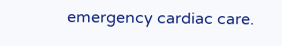emergency cardiac care.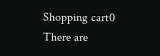Shopping cart0
There are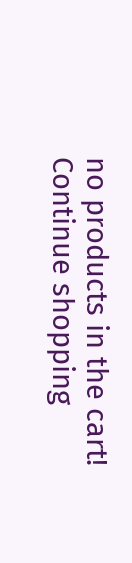no products in the cart!
Continue shopping